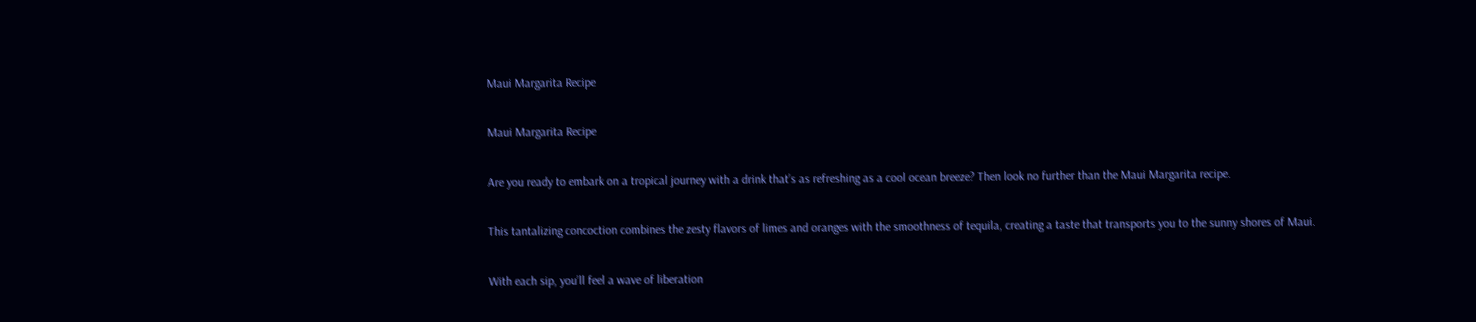Maui Margarita Recipe

Maui Margarita Recipe

Are you ready to embark on a tropical journey with a drink that’s as refreshing as a cool ocean breeze? Then look no further than the Maui Margarita recipe.

This tantalizing concoction combines the zesty flavors of limes and oranges with the smoothness of tequila, creating a taste that transports you to the sunny shores of Maui.

With each sip, you’ll feel a wave of liberation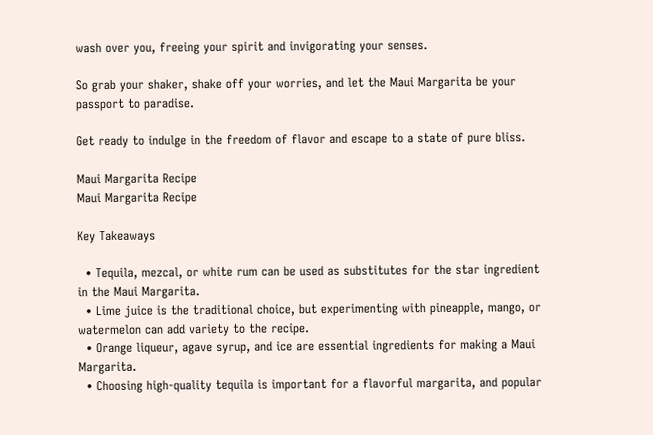wash over you, freeing your spirit and invigorating your senses.

So grab your shaker, shake off your worries, and let the Maui Margarita be your passport to paradise.

Get ready to indulge in the freedom of flavor and escape to a state of pure bliss.

Maui Margarita Recipe
Maui Margarita Recipe

Key Takeaways

  • Tequila, mezcal, or white rum can be used as substitutes for the star ingredient in the Maui Margarita.
  • Lime juice is the traditional choice, but experimenting with pineapple, mango, or watermelon can add variety to the recipe.
  • Orange liqueur, agave syrup, and ice are essential ingredients for making a Maui Margarita.
  • Choosing high-quality tequila is important for a flavorful margarita, and popular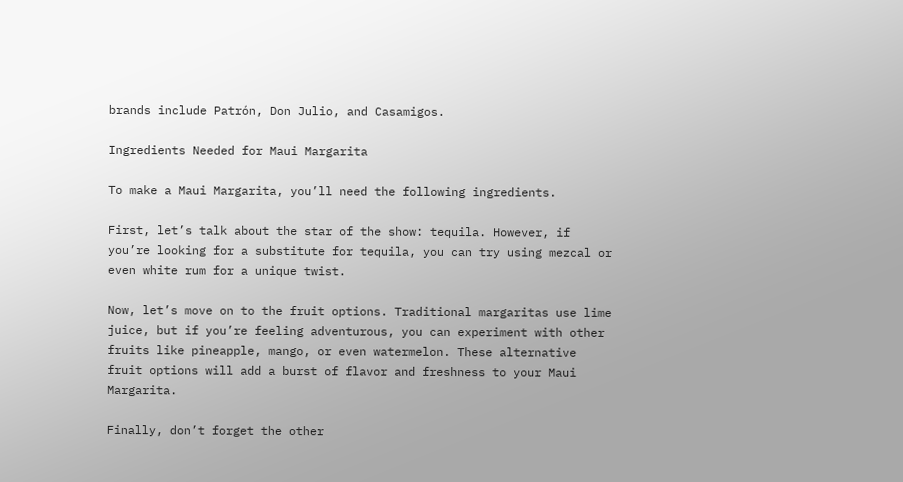brands include Patrón, Don Julio, and Casamigos.

Ingredients Needed for Maui Margarita

To make a Maui Margarita, you’ll need the following ingredients.

First, let’s talk about the star of the show: tequila. However, if you’re looking for a substitute for tequila, you can try using mezcal or even white rum for a unique twist.

Now, let’s move on to the fruit options. Traditional margaritas use lime juice, but if you’re feeling adventurous, you can experiment with other fruits like pineapple, mango, or even watermelon. These alternative fruit options will add a burst of flavor and freshness to your Maui Margarita.

Finally, don’t forget the other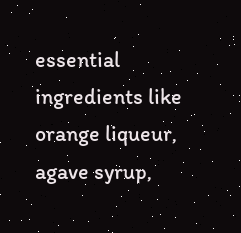essential ingredients like orange liqueur, agave syrup,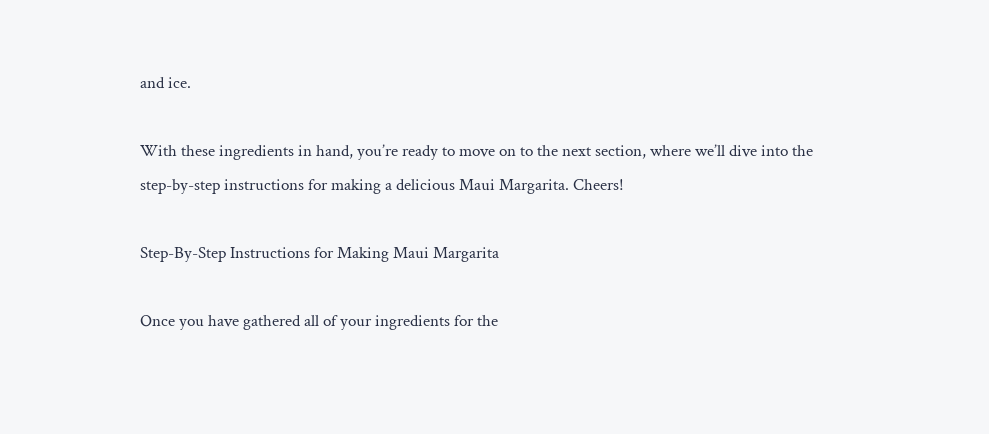and ice.

With these ingredients in hand, you’re ready to move on to the next section, where we’ll dive into the step-by-step instructions for making a delicious Maui Margarita. Cheers!

Step-By-Step Instructions for Making Maui Margarita

Once you have gathered all of your ingredients for the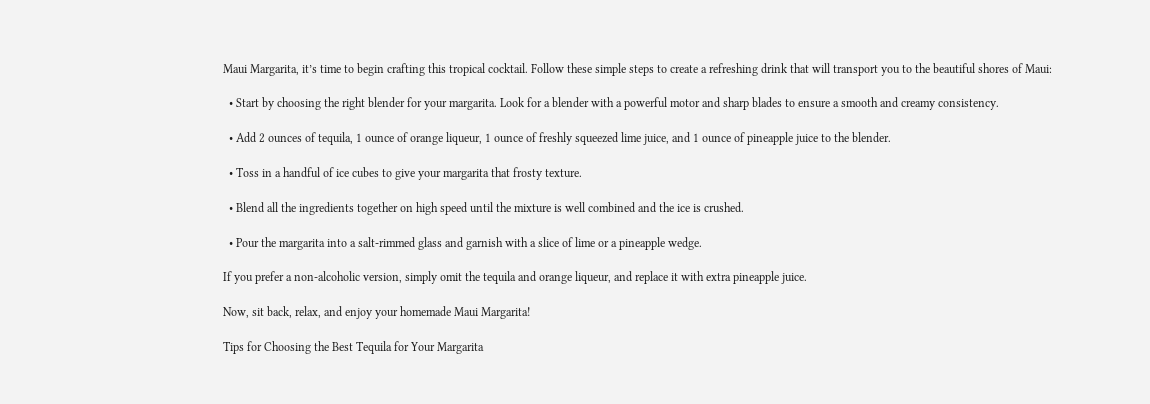Maui Margarita, it’s time to begin crafting this tropical cocktail. Follow these simple steps to create a refreshing drink that will transport you to the beautiful shores of Maui:

  • Start by choosing the right blender for your margarita. Look for a blender with a powerful motor and sharp blades to ensure a smooth and creamy consistency.

  • Add 2 ounces of tequila, 1 ounce of orange liqueur, 1 ounce of freshly squeezed lime juice, and 1 ounce of pineapple juice to the blender.

  • Toss in a handful of ice cubes to give your margarita that frosty texture.

  • Blend all the ingredients together on high speed until the mixture is well combined and the ice is crushed.

  • Pour the margarita into a salt-rimmed glass and garnish with a slice of lime or a pineapple wedge.

If you prefer a non-alcoholic version, simply omit the tequila and orange liqueur, and replace it with extra pineapple juice.

Now, sit back, relax, and enjoy your homemade Maui Margarita!

Tips for Choosing the Best Tequila for Your Margarita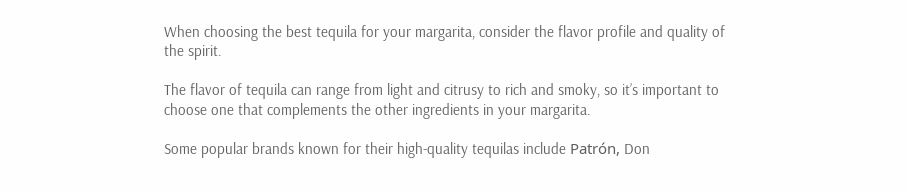When choosing the best tequila for your margarita, consider the flavor profile and quality of the spirit.

The flavor of tequila can range from light and citrusy to rich and smoky, so it’s important to choose one that complements the other ingredients in your margarita.

Some popular brands known for their high-quality tequilas include Patrón, Don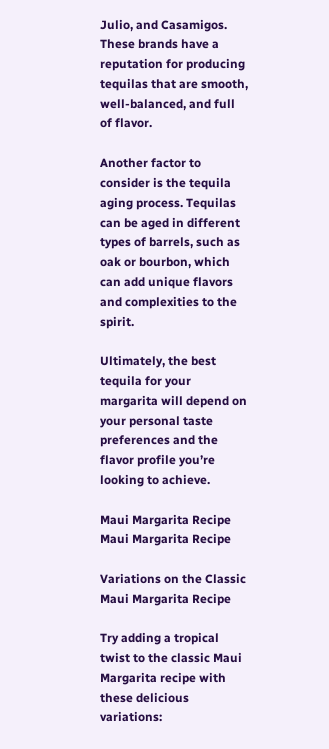Julio, and Casamigos. These brands have a reputation for producing tequilas that are smooth, well-balanced, and full of flavor.

Another factor to consider is the tequila aging process. Tequilas can be aged in different types of barrels, such as oak or bourbon, which can add unique flavors and complexities to the spirit.

Ultimately, the best tequila for your margarita will depend on your personal taste preferences and the flavor profile you’re looking to achieve.

Maui Margarita Recipe
Maui Margarita Recipe

Variations on the Classic Maui Margarita Recipe

Try adding a tropical twist to the classic Maui Margarita recipe with these delicious variations: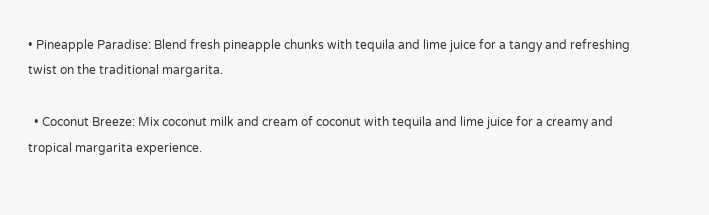• Pineapple Paradise: Blend fresh pineapple chunks with tequila and lime juice for a tangy and refreshing twist on the traditional margarita.

  • Coconut Breeze: Mix coconut milk and cream of coconut with tequila and lime juice for a creamy and tropical margarita experience.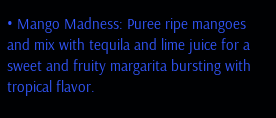• Mango Madness: Puree ripe mangoes and mix with tequila and lime juice for a sweet and fruity margarita bursting with tropical flavor.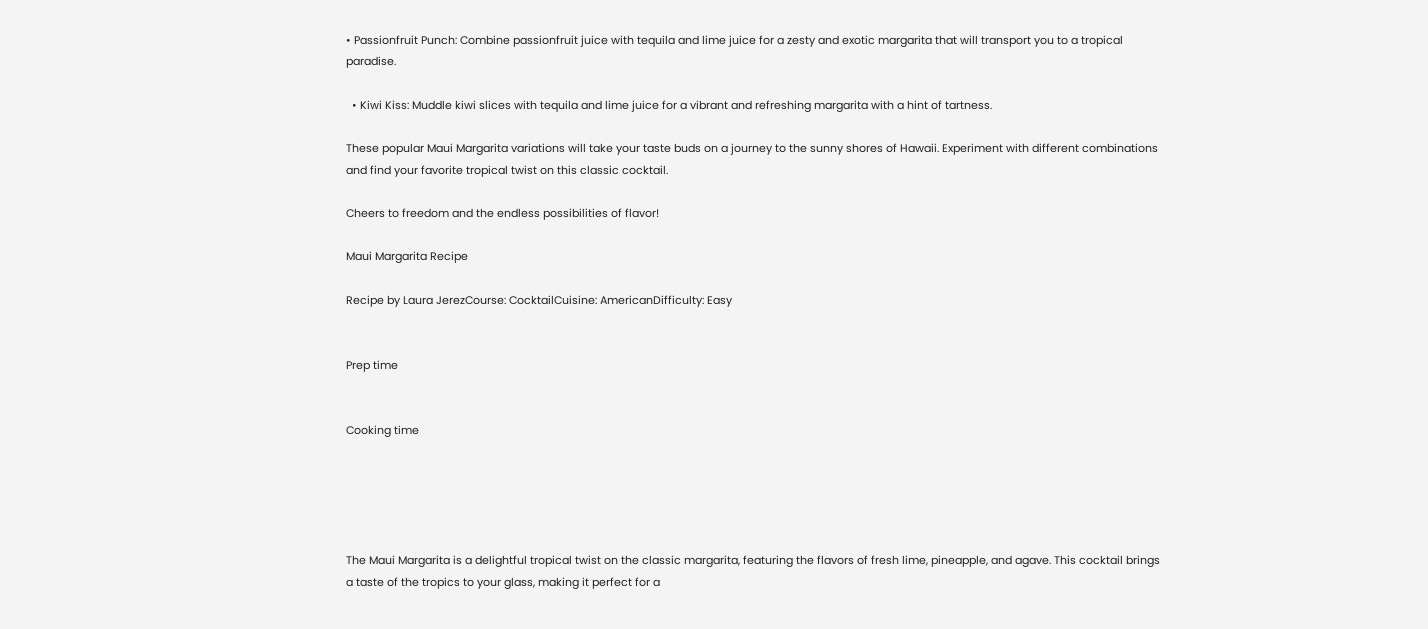• Passionfruit Punch: Combine passionfruit juice with tequila and lime juice for a zesty and exotic margarita that will transport you to a tropical paradise.

  • Kiwi Kiss: Muddle kiwi slices with tequila and lime juice for a vibrant and refreshing margarita with a hint of tartness.

These popular Maui Margarita variations will take your taste buds on a journey to the sunny shores of Hawaii. Experiment with different combinations and find your favorite tropical twist on this classic cocktail.

Cheers to freedom and the endless possibilities of flavor!

Maui Margarita Recipe

Recipe by Laura JerezCourse: CocktailCuisine: AmericanDifficulty: Easy


Prep time


Cooking time





The Maui Margarita is a delightful tropical twist on the classic margarita, featuring the flavors of fresh lime, pineapple, and agave. This cocktail brings a taste of the tropics to your glass, making it perfect for a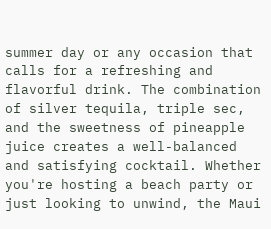summer day or any occasion that calls for a refreshing and flavorful drink. The combination of silver tequila, triple sec, and the sweetness of pineapple juice creates a well-balanced and satisfying cocktail. Whether you're hosting a beach party or just looking to unwind, the Maui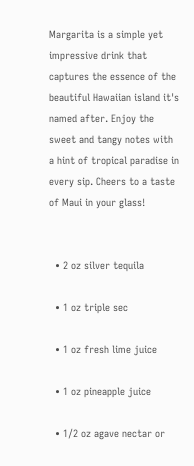Margarita is a simple yet impressive drink that captures the essence of the beautiful Hawaiian island it's named after. Enjoy the sweet and tangy notes with a hint of tropical paradise in every sip. Cheers to a taste of Maui in your glass!


  • 2 oz silver tequila

  • 1 oz triple sec

  • 1 oz fresh lime juice

  • 1 oz pineapple juice

  • 1/2 oz agave nectar or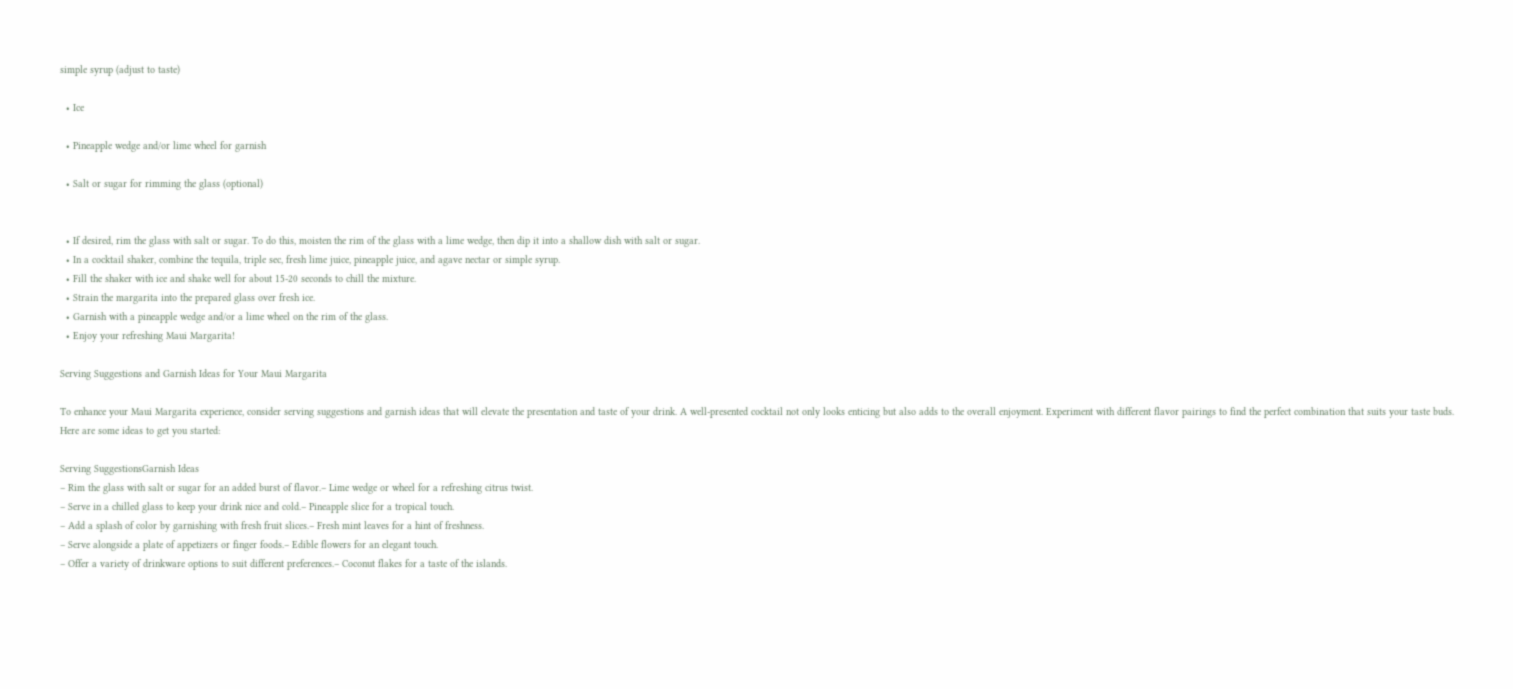simple syrup (adjust to taste)

  • Ice

  • Pineapple wedge and/or lime wheel for garnish

  • Salt or sugar for rimming the glass (optional)


  • If desired, rim the glass with salt or sugar. To do this, moisten the rim of the glass with a lime wedge, then dip it into a shallow dish with salt or sugar.
  • In a cocktail shaker, combine the tequila, triple sec, fresh lime juice, pineapple juice, and agave nectar or simple syrup.
  • Fill the shaker with ice and shake well for about 15-20 seconds to chill the mixture.
  • Strain the margarita into the prepared glass over fresh ice.
  • Garnish with a pineapple wedge and/or a lime wheel on the rim of the glass.
  • Enjoy your refreshing Maui Margarita!

Serving Suggestions and Garnish Ideas for Your Maui Margarita

To enhance your Maui Margarita experience, consider serving suggestions and garnish ideas that will elevate the presentation and taste of your drink. A well-presented cocktail not only looks enticing but also adds to the overall enjoyment. Experiment with different flavor pairings to find the perfect combination that suits your taste buds. Here are some ideas to get you started:

Serving SuggestionsGarnish Ideas
– Rim the glass with salt or sugar for an added burst of flavor.– Lime wedge or wheel for a refreshing citrus twist.
– Serve in a chilled glass to keep your drink nice and cold.– Pineapple slice for a tropical touch.
– Add a splash of color by garnishing with fresh fruit slices.– Fresh mint leaves for a hint of freshness.
– Serve alongside a plate of appetizers or finger foods.– Edible flowers for an elegant touch.
– Offer a variety of drinkware options to suit different preferences.– Coconut flakes for a taste of the islands.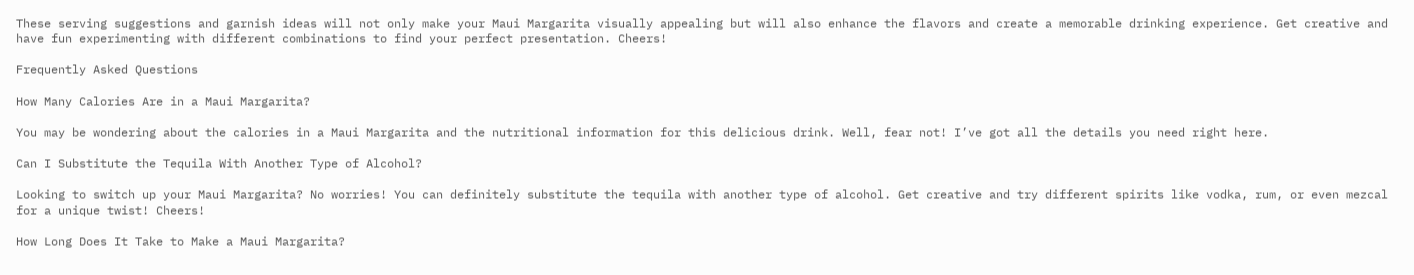These serving suggestions and garnish ideas will not only make your Maui Margarita visually appealing but will also enhance the flavors and create a memorable drinking experience. Get creative and have fun experimenting with different combinations to find your perfect presentation. Cheers!

Frequently Asked Questions

How Many Calories Are in a Maui Margarita?

You may be wondering about the calories in a Maui Margarita and the nutritional information for this delicious drink. Well, fear not! I’ve got all the details you need right here.

Can I Substitute the Tequila With Another Type of Alcohol?

Looking to switch up your Maui Margarita? No worries! You can definitely substitute the tequila with another type of alcohol. Get creative and try different spirits like vodka, rum, or even mezcal for a unique twist! Cheers!

How Long Does It Take to Make a Maui Margarita?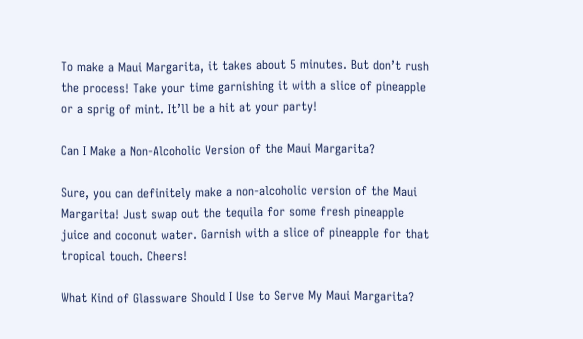To make a Maui Margarita, it takes about 5 minutes. But don’t rush the process! Take your time garnishing it with a slice of pineapple or a sprig of mint. It’ll be a hit at your party!

Can I Make a Non-Alcoholic Version of the Maui Margarita?

Sure, you can definitely make a non-alcoholic version of the Maui Margarita! Just swap out the tequila for some fresh pineapple juice and coconut water. Garnish with a slice of pineapple for that tropical touch. Cheers!

What Kind of Glassware Should I Use to Serve My Maui Margarita?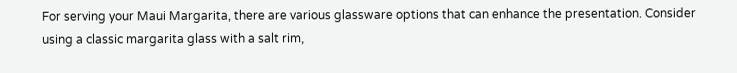For serving your Maui Margarita, there are various glassware options that can enhance the presentation. Consider using a classic margarita glass with a salt rim,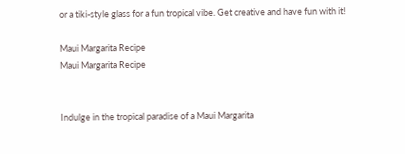or a tiki-style glass for a fun tropical vibe. Get creative and have fun with it!

Maui Margarita Recipe
Maui Margarita Recipe


Indulge in the tropical paradise of a Maui Margarita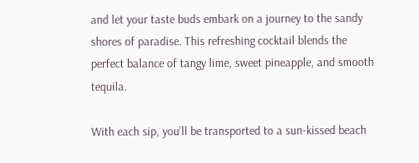and let your taste buds embark on a journey to the sandy shores of paradise. This refreshing cocktail blends the perfect balance of tangy lime, sweet pineapple, and smooth tequila.

With each sip, you’ll be transported to a sun-kissed beach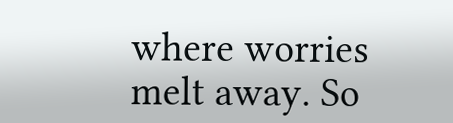where worries melt away. So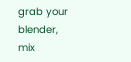grab your blender, mix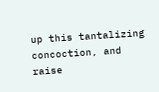up this tantalizing concoction, and raise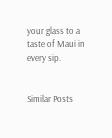your glass to a taste of Maui in every sip.


Similar Posts